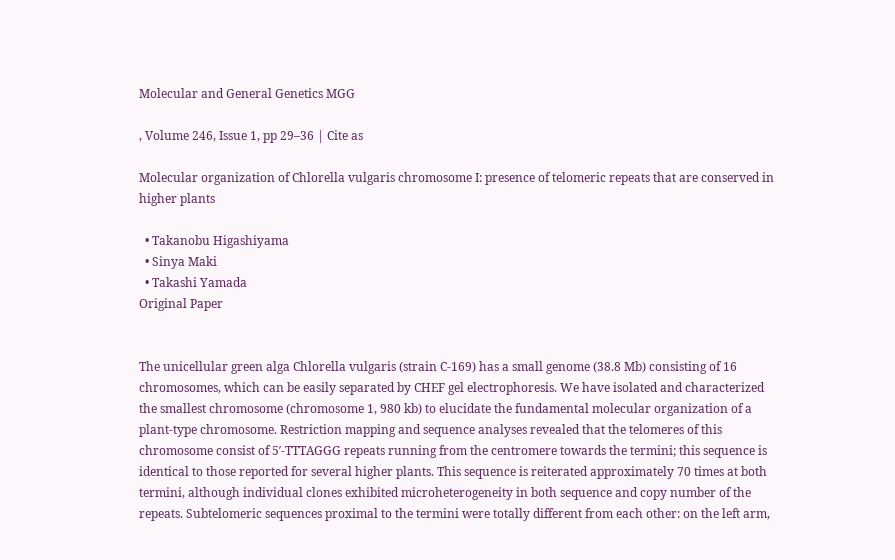Molecular and General Genetics MGG

, Volume 246, Issue 1, pp 29–36 | Cite as

Molecular organization of Chlorella vulgaris chromosome I: presence of telomeric repeats that are conserved in higher plants

  • Takanobu Higashiyama
  • Sinya Maki
  • Takashi Yamada
Original Paper


The unicellular green alga Chlorella vulgaris (strain C-169) has a small genome (38.8 Mb) consisting of 16 chromosomes, which can be easily separated by CHEF gel electrophoresis. We have isolated and characterized the smallest chromosome (chromosome 1, 980 kb) to elucidate the fundamental molecular organization of a plant-type chromosome. Restriction mapping and sequence analyses revealed that the telomeres of this chromosome consist of 5′-TTTAGGG repeats running from the centromere towards the termini; this sequence is identical to those reported for several higher plants. This sequence is reiterated approximately 70 times at both termini, although individual clones exhibited microheterogeneity in both sequence and copy number of the repeats. Subtelomeric sequences proximal to the termini were totally different from each other: on the left arm,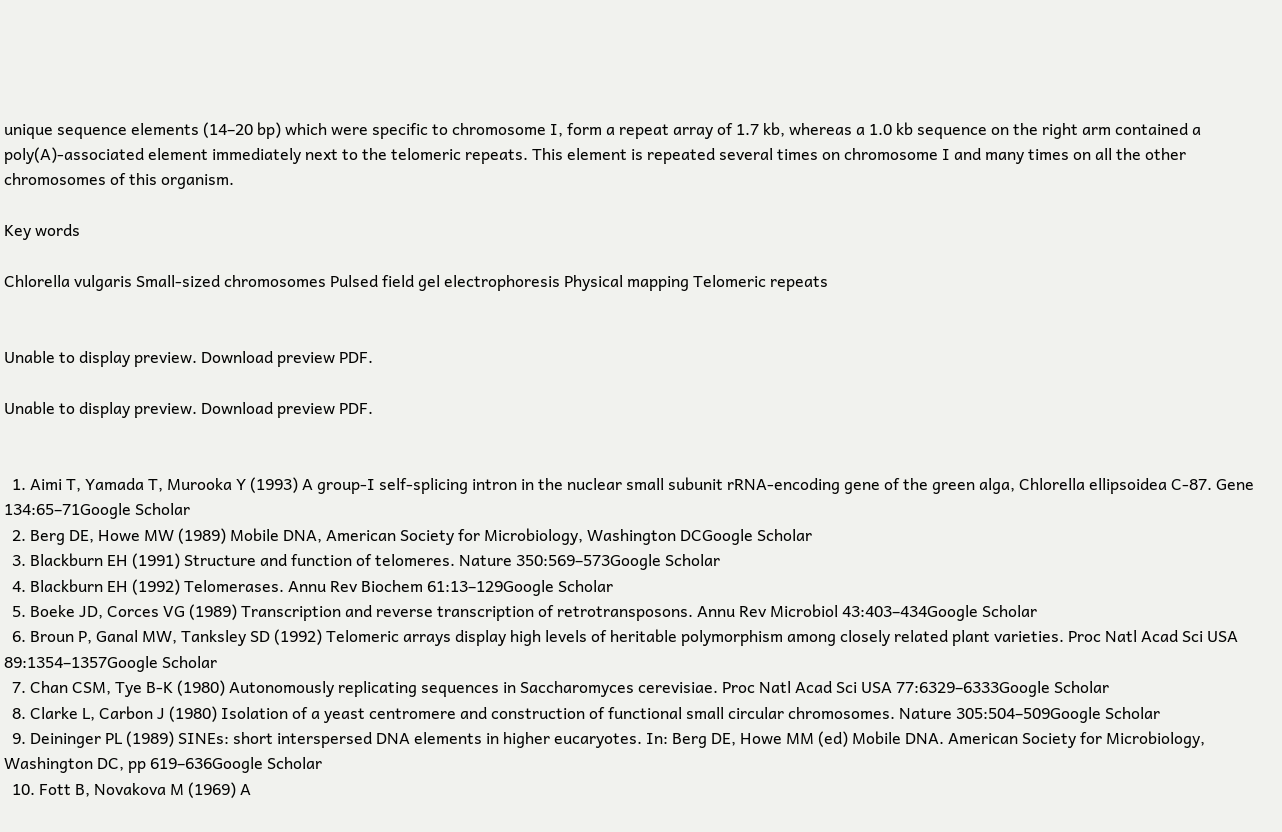unique sequence elements (14–20 bp) which were specific to chromosome I, form a repeat array of 1.7 kb, whereas a 1.0 kb sequence on the right arm contained a poly(A)-associated element immediately next to the telomeric repeats. This element is repeated several times on chromosome I and many times on all the other chromosomes of this organism.

Key words

Chlorella vulgaris Small-sized chromosomes Pulsed field gel electrophoresis Physical mapping Telomeric repeats


Unable to display preview. Download preview PDF.

Unable to display preview. Download preview PDF.


  1. Aimi T, Yamada T, Murooka Y (1993) A group-I self-splicing intron in the nuclear small subunit rRNA-encoding gene of the green alga, Chlorella ellipsoidea C-87. Gene 134:65–71Google Scholar
  2. Berg DE, Howe MW (1989) Mobile DNA, American Society for Microbiology, Washington DCGoogle Scholar
  3. Blackburn EH (1991) Structure and function of telomeres. Nature 350:569–573Google Scholar
  4. Blackburn EH (1992) Telomerases. Annu Rev Biochem 61:13–129Google Scholar
  5. Boeke JD, Corces VG (1989) Transcription and reverse transcription of retrotransposons. Annu Rev Microbiol 43:403–434Google Scholar
  6. Broun P, Ganal MW, Tanksley SD (1992) Telomeric arrays display high levels of heritable polymorphism among closely related plant varieties. Proc Natl Acad Sci USA 89:1354–1357Google Scholar
  7. Chan CSM, Tye B-K (1980) Autonomously replicating sequences in Saccharomyces cerevisiae. Proc Natl Acad Sci USA 77:6329–6333Google Scholar
  8. Clarke L, Carbon J (1980) Isolation of a yeast centromere and construction of functional small circular chromosomes. Nature 305:504–509Google Scholar
  9. Deininger PL (1989) SINEs: short interspersed DNA elements in higher eucaryotes. In: Berg DE, Howe MM (ed) Mobile DNA. American Society for Microbiology, Washington DC, pp 619–636Google Scholar
  10. Fott B, Novakova M (1969) A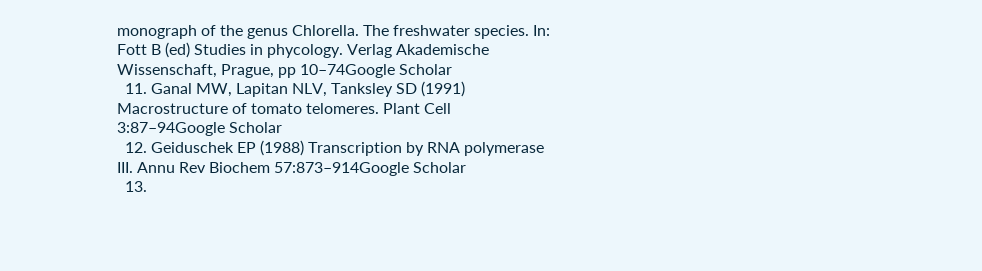monograph of the genus Chlorella. The freshwater species. In: Fott B (ed) Studies in phycology. Verlag Akademische Wissenschaft, Prague, pp 10–74Google Scholar
  11. Ganal MW, Lapitan NLV, Tanksley SD (1991) Macrostructure of tomato telomeres. Plant Cell 3:87–94Google Scholar
  12. Geiduschek EP (1988) Transcription by RNA polymerase III. Annu Rev Biochem 57:873–914Google Scholar
  13.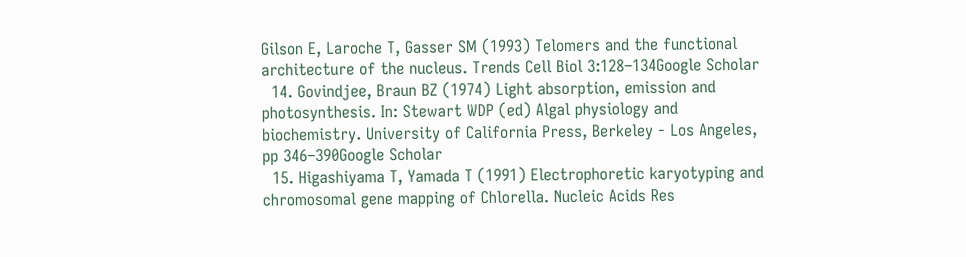Gilson E, Laroche T, Gasser SM (1993) Telomers and the functional architecture of the nucleus. Trends Cell Biol 3:128–134Google Scholar
  14. Govindjee, Braun BZ (1974) Light absorption, emission and photosynthesis. In: Stewart WDP (ed) Algal physiology and biochemistry. University of California Press, Berkeley - Los Angeles, pp 346–390Google Scholar
  15. Higashiyama T, Yamada T (1991) Electrophoretic karyotyping and chromosomal gene mapping of Chlorella. Nucleic Acids Res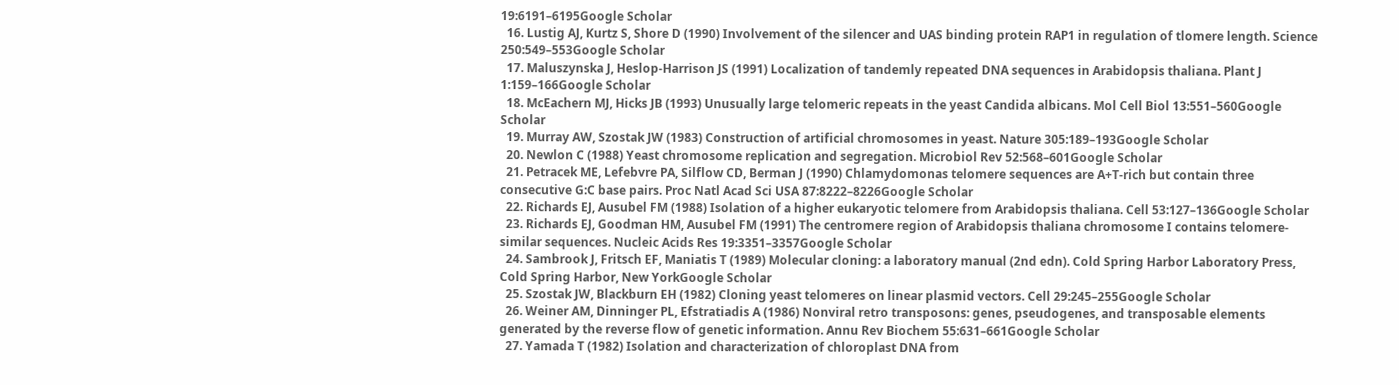19:6191–6195Google Scholar
  16. Lustig AJ, Kurtz S, Shore D (1990) Involvement of the silencer and UAS binding protein RAP1 in regulation of tlomere length. Science 250:549–553Google Scholar
  17. Maluszynska J, Heslop-Harrison JS (1991) Localization of tandemly repeated DNA sequences in Arabidopsis thaliana. Plant J 1:159–166Google Scholar
  18. McEachern MJ, Hicks JB (1993) Unusually large telomeric repeats in the yeast Candida albicans. Mol Cell Biol 13:551–560Google Scholar
  19. Murray AW, Szostak JW (1983) Construction of artificial chromosomes in yeast. Nature 305:189–193Google Scholar
  20. Newlon C (1988) Yeast chromosome replication and segregation. Microbiol Rev 52:568–601Google Scholar
  21. Petracek ME, Lefebvre PA, Silflow CD, Berman J (1990) Chlamydomonas telomere sequences are A+T-rich but contain three consecutive G:C base pairs. Proc Natl Acad Sci USA 87:8222–8226Google Scholar
  22. Richards EJ, Ausubel FM (1988) Isolation of a higher eukaryotic telomere from Arabidopsis thaliana. Cell 53:127–136Google Scholar
  23. Richards EJ, Goodman HM, Ausubel FM (1991) The centromere region of Arabidopsis thaliana chromosome I contains telomere-similar sequences. Nucleic Acids Res 19:3351–3357Google Scholar
  24. Sambrook J, Fritsch EF, Maniatis T (1989) Molecular cloning: a laboratory manual (2nd edn). Cold Spring Harbor Laboratory Press, Cold Spring Harbor, New YorkGoogle Scholar
  25. Szostak JW, Blackburn EH (1982) Cloning yeast telomeres on linear plasmid vectors. Cell 29:245–255Google Scholar
  26. Weiner AM, Dinninger PL, Efstratiadis A (1986) Nonviral retro transposons: genes, pseudogenes, and transposable elements generated by the reverse flow of genetic information. Annu Rev Biochem 55:631–661Google Scholar
  27. Yamada T (1982) Isolation and characterization of chloroplast DNA from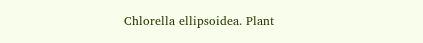Chlorella ellipsoidea. Plant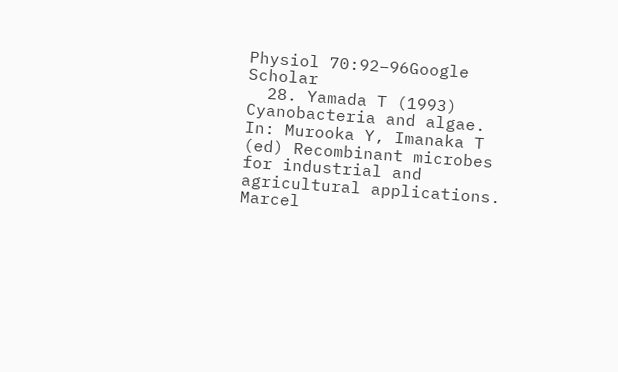Physiol 70:92–96Google Scholar
  28. Yamada T (1993) Cyanobacteria and algae. In: Murooka Y, Imanaka T (ed) Recombinant microbes for industrial and agricultural applications. Marcel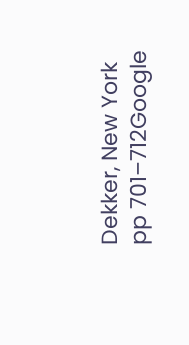Dekker, New York pp 701–712Google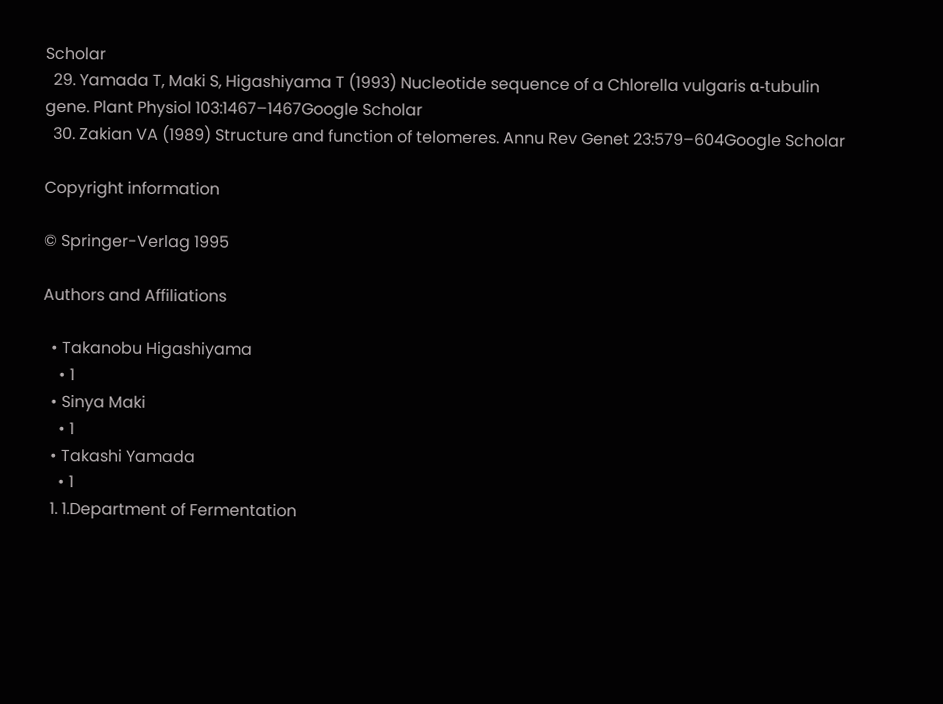Scholar
  29. Yamada T, Maki S, Higashiyama T (1993) Nucleotide sequence of a Chlorella vulgaris α-tubulin gene. Plant Physiol 103:1467–1467Google Scholar
  30. Zakian VA (1989) Structure and function of telomeres. Annu Rev Genet 23:579–604Google Scholar

Copyright information

© Springer-Verlag 1995

Authors and Affiliations

  • Takanobu Higashiyama
    • 1
  • Sinya Maki
    • 1
  • Takashi Yamada
    • 1
  1. 1.Department of Fermentation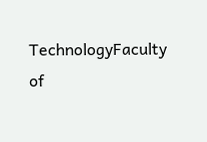TechnologyFaculty of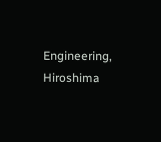Engineering, Hiroshima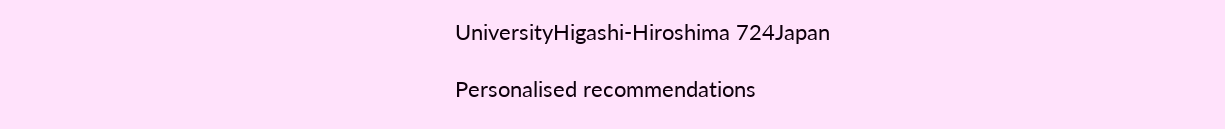UniversityHigashi-Hiroshima 724Japan

Personalised recommendations